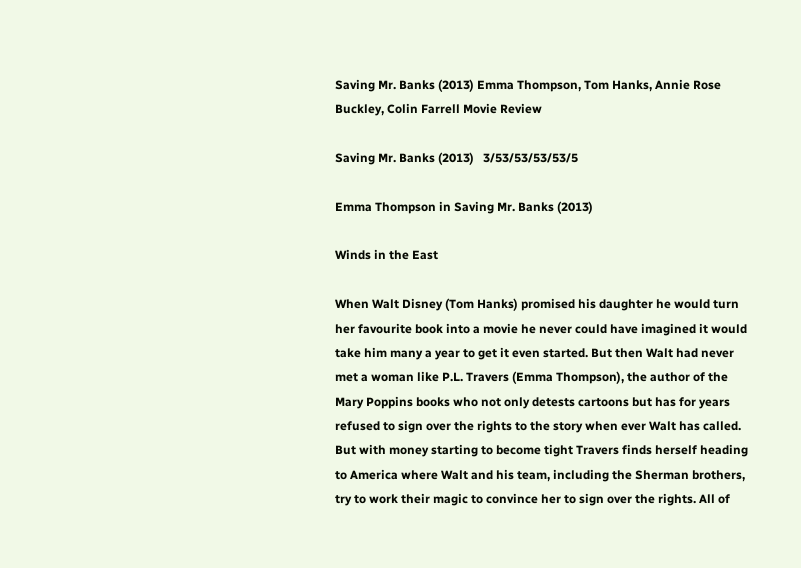Saving Mr. Banks (2013) Emma Thompson, Tom Hanks, Annie Rose Buckley, Colin Farrell Movie Review

Saving Mr. Banks (2013)   3/53/53/53/53/5

Emma Thompson in Saving Mr. Banks (2013)

Winds in the East

When Walt Disney (Tom Hanks) promised his daughter he would turn her favourite book into a movie he never could have imagined it would take him many a year to get it even started. But then Walt had never met a woman like P.L. Travers (Emma Thompson), the author of the Mary Poppins books who not only detests cartoons but has for years refused to sign over the rights to the story when ever Walt has called. But with money starting to become tight Travers finds herself heading to America where Walt and his team, including the Sherman brothers, try to work their magic to convince her to sign over the rights. All of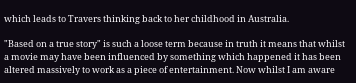which leads to Travers thinking back to her childhood in Australia.

"Based on a true story" is such a loose term because in truth it means that whilst a movie may have been influenced by something which happened it has been altered massively to work as a piece of entertainment. Now whilst I am aware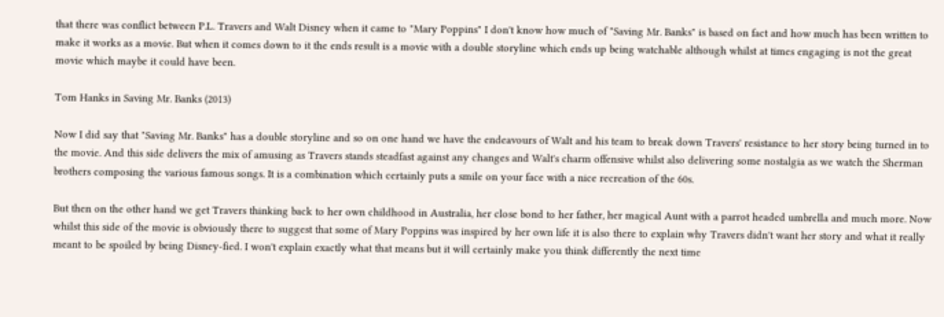that there was conflict between P.L. Travers and Walt Disney when it came to "Mary Poppins" I don't know how much of "Saving Mr. Banks" is based on fact and how much has been written to make it works as a movie. But when it comes down to it the ends result is a movie with a double storyline which ends up being watchable although whilst at times engaging is not the great movie which maybe it could have been.

Tom Hanks in Saving Mr. Banks (2013)

Now I did say that "Saving Mr. Banks" has a double storyline and so on one hand we have the endeavours of Walt and his team to break down Travers' resistance to her story being turned in to the movie. And this side delivers the mix of amusing as Travers stands steadfast against any changes and Walt's charm offensive whilst also delivering some nostalgia as we watch the Sherman brothers composing the various famous songs. It is a combination which certainly puts a smile on your face with a nice recreation of the 60s.

But then on the other hand we get Travers thinking back to her own childhood in Australia, her close bond to her father, her magical Aunt with a parrot headed umbrella and much more. Now whilst this side of the movie is obviously there to suggest that some of Mary Poppins was inspired by her own life it is also there to explain why Travers didn't want her story and what it really meant to be spoiled by being Disney-fied. I won't explain exactly what that means but it will certainly make you think differently the next time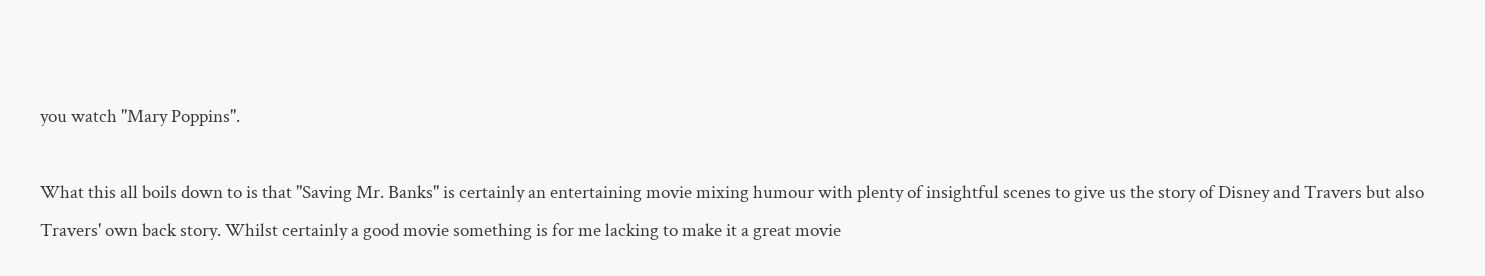you watch "Mary Poppins".

What this all boils down to is that "Saving Mr. Banks" is certainly an entertaining movie mixing humour with plenty of insightful scenes to give us the story of Disney and Travers but also Travers' own back story. Whilst certainly a good movie something is for me lacking to make it a great movie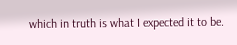which in truth is what I expected it to be.